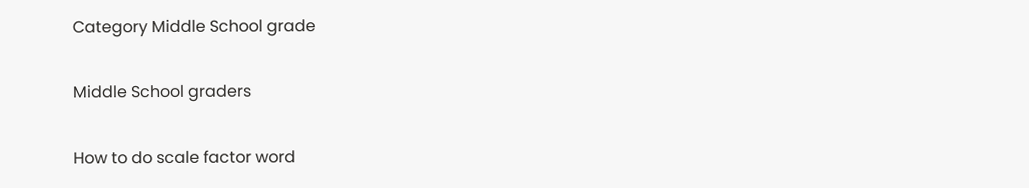Category Middle School grade

Middle School graders

How to do scale factor word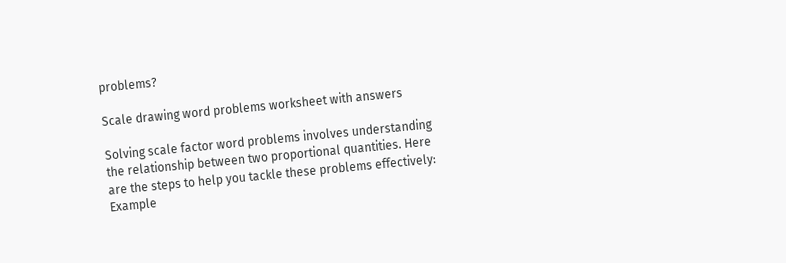problems?

Scale drawing word problems worksheet with answers

Solving scale factor word problems involves understanding the relationship between two proportional quantities. Here are the steps to help you tackle these problems effectively: Example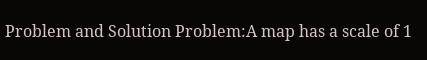Problem and Solution Problem:A map has a scale of 1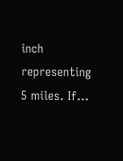inch representing 5 miles. If…